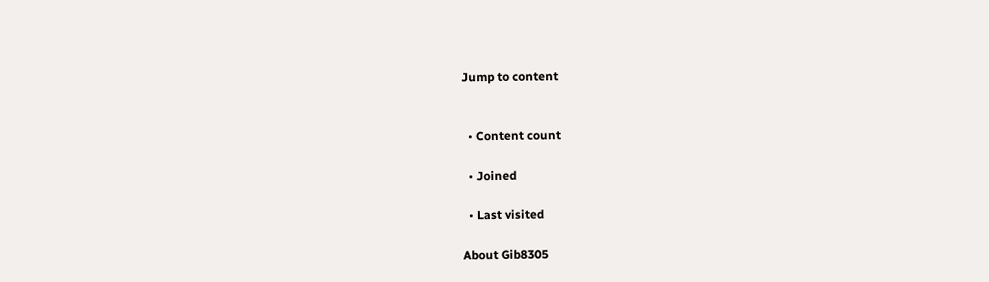Jump to content


  • Content count

  • Joined

  • Last visited

About Gib8305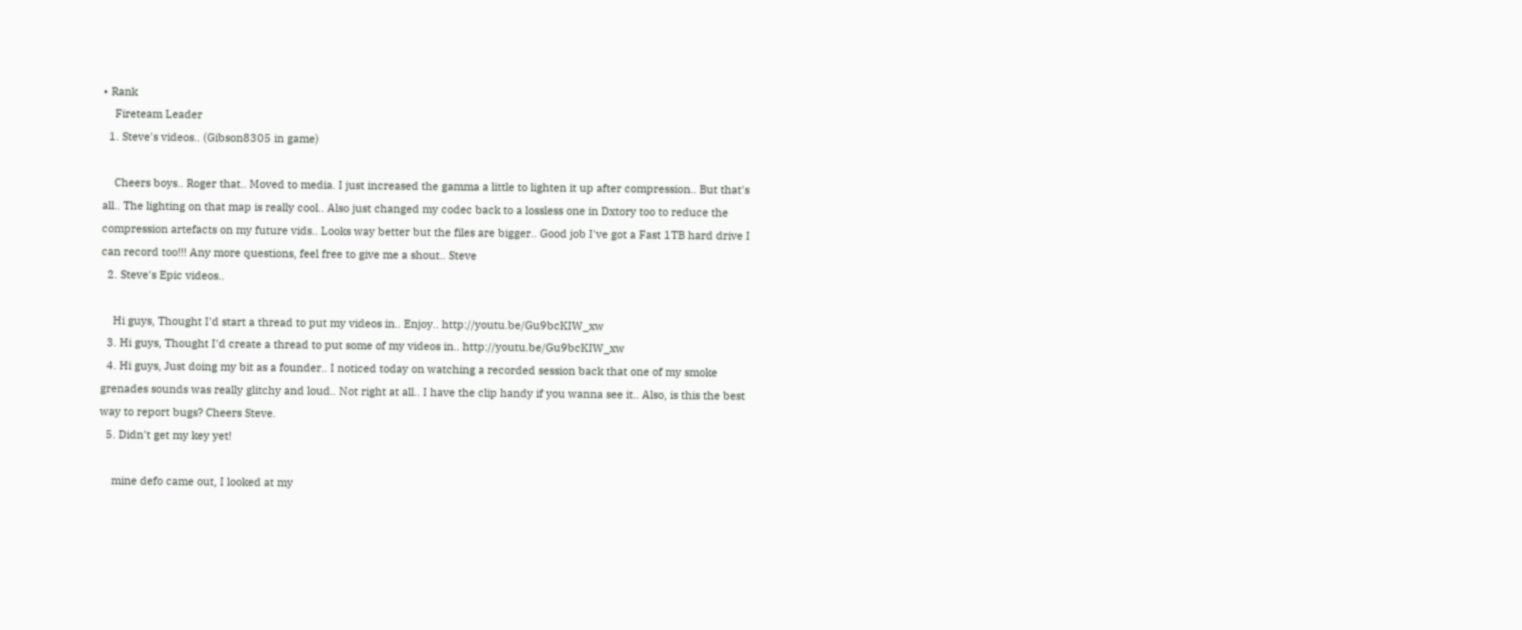• Rank
    Fireteam Leader
  1. Steve's videos.. (Gibson8305 in game)

    Cheers boys.. Roger that.. Moved to media. I just increased the gamma a little to lighten it up after compression.. But that's all.. The lighting on that map is really cool.. Also just changed my codec back to a lossless one in Dxtory too to reduce the compression artefacts on my future vids.. Looks way better but the files are bigger.. Good job I've got a Fast 1TB hard drive I can record too!!! Any more questions, feel free to give me a shout.. Steve
  2. Steve's Epic videos..

    Hi guys, Thought I'd start a thread to put my videos in.. Enjoy.. http://youtu.be/Gu9bcKIW_xw
  3. Hi guys, Thought I'd create a thread to put some of my videos in.. http://youtu.be/Gu9bcKIW_xw
  4. Hi guys, Just doing my bit as a founder.. I noticed today on watching a recorded session back that one of my smoke grenades sounds was really glitchy and loud.. Not right at all.. I have the clip handy if you wanna see it.. Also, is this the best way to report bugs? Cheers Steve.
  5. Didn't get my key yet!

    mine defo came out, I looked at my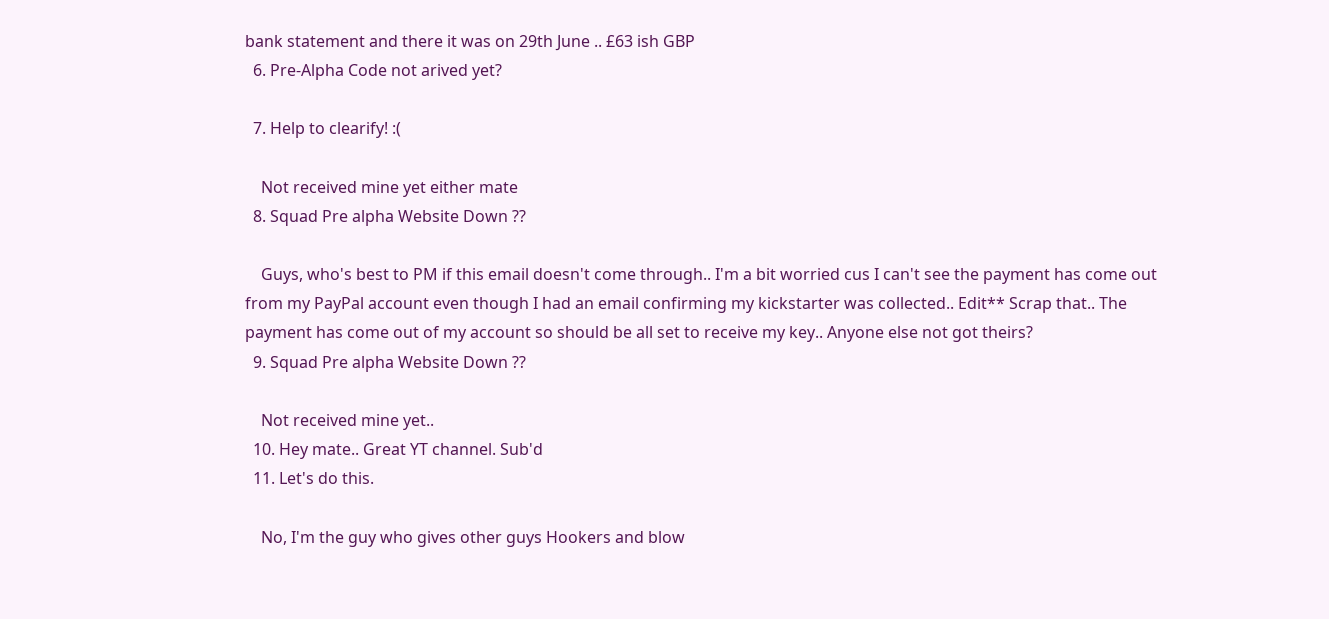bank statement and there it was on 29th June .. £63 ish GBP
  6. Pre-Alpha Code not arived yet?

  7. Help to clearify! :(

    Not received mine yet either mate
  8. Squad Pre alpha Website Down ??

    Guys, who's best to PM if this email doesn't come through.. I'm a bit worried cus I can't see the payment has come out from my PayPal account even though I had an email confirming my kickstarter was collected.. Edit** Scrap that.. The payment has come out of my account so should be all set to receive my key.. Anyone else not got theirs?
  9. Squad Pre alpha Website Down ??

    Not received mine yet..
  10. Hey mate.. Great YT channel. Sub'd
  11. Let's do this.

    No, I'm the guy who gives other guys Hookers and blow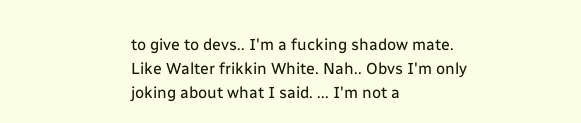to give to devs.. I'm a fucking shadow mate. Like Walter frikkin White. Nah.. Obvs I'm only joking about what I said. ... I'm not a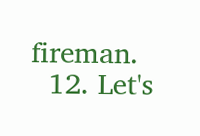fireman.
  12. Let's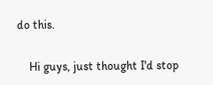do this.

    Hi guys, just thought I'd stop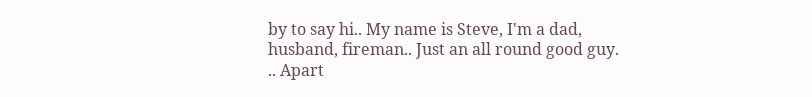by to say hi.. My name is Steve, I'm a dad, husband, fireman.. Just an all round good guy. .. Apart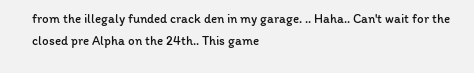from the illegaly funded crack den in my garage. .. Haha.. Can't wait for the closed pre Alpha on the 24th.. This game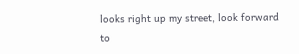looks right up my street, look forward to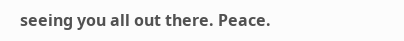seeing you all out there. Peace.